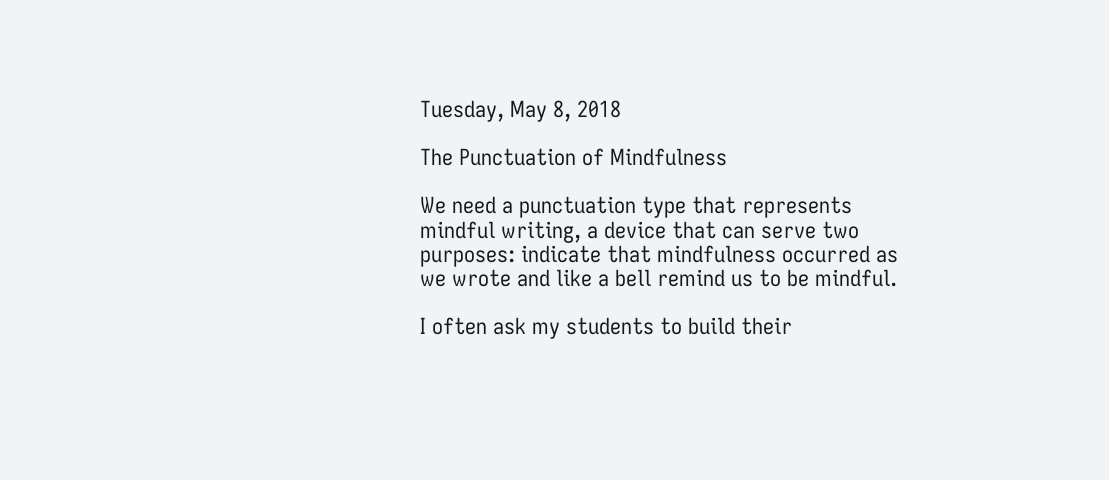Tuesday, May 8, 2018

The Punctuation of Mindfulness

We need a punctuation type that represents mindful writing, a device that can serve two purposes: indicate that mindfulness occurred as we wrote and like a bell remind us to be mindful.

I often ask my students to build their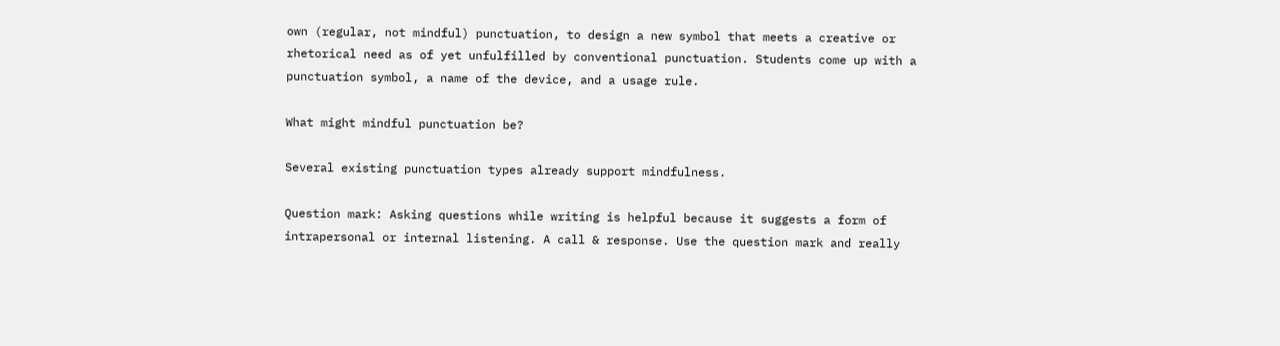own (regular, not mindful) punctuation, to design a new symbol that meets a creative or rhetorical need as of yet unfulfilled by conventional punctuation. Students come up with a punctuation symbol, a name of the device, and a usage rule.

What might mindful punctuation be?

Several existing punctuation types already support mindfulness.

Question mark: Asking questions while writing is helpful because it suggests a form of intrapersonal or internal listening. A call & response. Use the question mark and really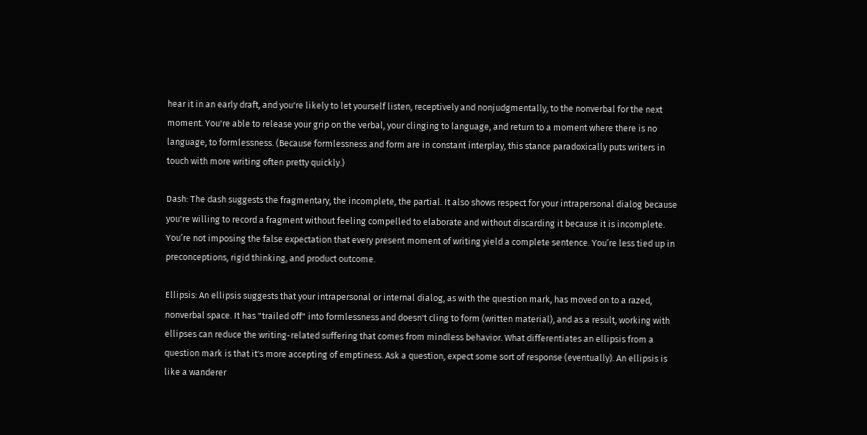hear it in an early draft, and you're likely to let yourself listen, receptively and nonjudgmentally, to the nonverbal for the next moment. You're able to release your grip on the verbal, your clinging to language, and return to a moment where there is no language, to formlessness. (Because formlessness and form are in constant interplay, this stance paradoxically puts writers in touch with more writing often pretty quickly.)

Dash: The dash suggests the fragmentary, the incomplete, the partial. It also shows respect for your intrapersonal dialog because you're willing to record a fragment without feeling compelled to elaborate and without discarding it because it is incomplete. You’re not imposing the false expectation that every present moment of writing yield a complete sentence. You’re less tied up in preconceptions, rigid thinking, and product outcome.

Ellipsis: An ellipsis suggests that your intrapersonal or internal dialog, as with the question mark, has moved on to a razed, nonverbal space. It has "trailed off" into formlessness and doesn't cling to form (written material), and as a result, working with ellipses can reduce the writing-related suffering that comes from mindless behavior. What differentiates an ellipsis from a question mark is that it's more accepting of emptiness. Ask a question, expect some sort of response (eventually). An ellipsis is like a wanderer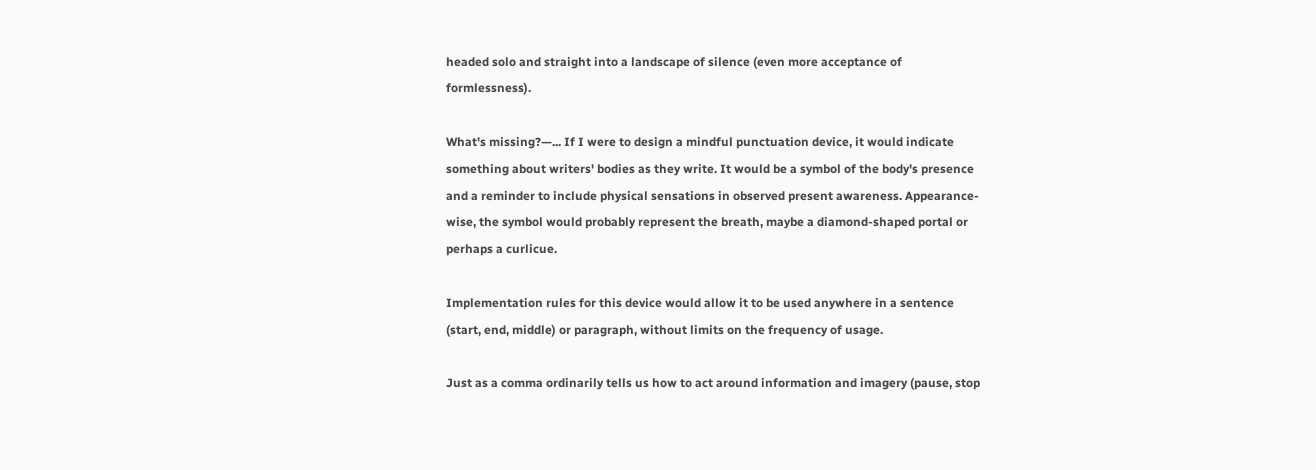headed solo and straight into a landscape of silence (even more acceptance of formlessness).

What's missing?—... If I were to design a mindful punctuation device, it would indicate something about writers' bodies as they write. It would be a symbol of the body's presence and a reminder to include physical sensations in observed present awareness. Appearance-wise, the symbol would probably represent the breath, maybe a diamond-shaped portal or perhaps a curlicue.

Implementation rules for this device would allow it to be used anywhere in a sentence (start, end, middle) or paragraph, without limits on the frequency of usage.

Just as a comma ordinarily tells us how to act around information and imagery (pause, stop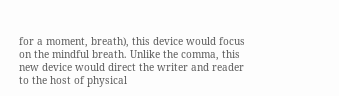for a moment, breath), this device would focus on the mindful breath. Unlike the comma, this new device would direct the writer and reader to the host of physical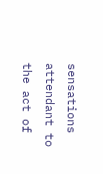sensations attendant to the act of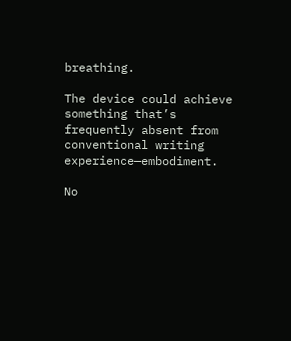breathing.

The device could achieve something that’s frequently absent from conventional writing experience—embodiment.

No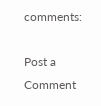comments:

Post a Comment